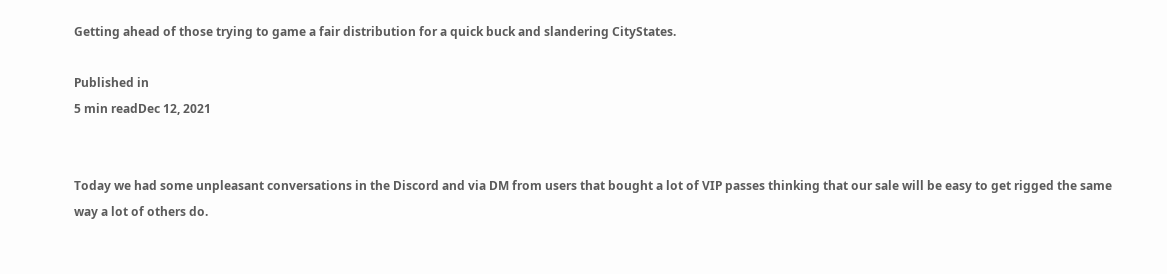Getting ahead of those trying to game a fair distribution for a quick buck and slandering CityStates.

Published in
5 min readDec 12, 2021


Today we had some unpleasant conversations in the Discord and via DM from users that bought a lot of VIP passes thinking that our sale will be easy to get rigged the same way a lot of others do.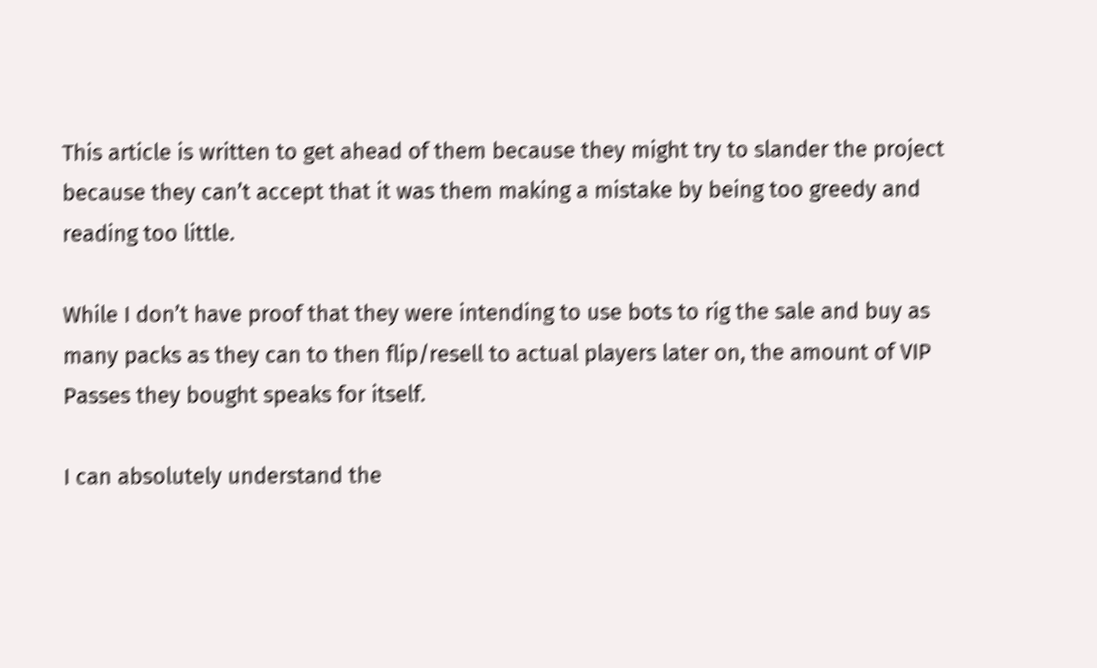This article is written to get ahead of them because they might try to slander the project because they can’t accept that it was them making a mistake by being too greedy and reading too little.

While I don’t have proof that they were intending to use bots to rig the sale and buy as many packs as they can to then flip/resell to actual players later on, the amount of VIP Passes they bought speaks for itself.

I can absolutely understand the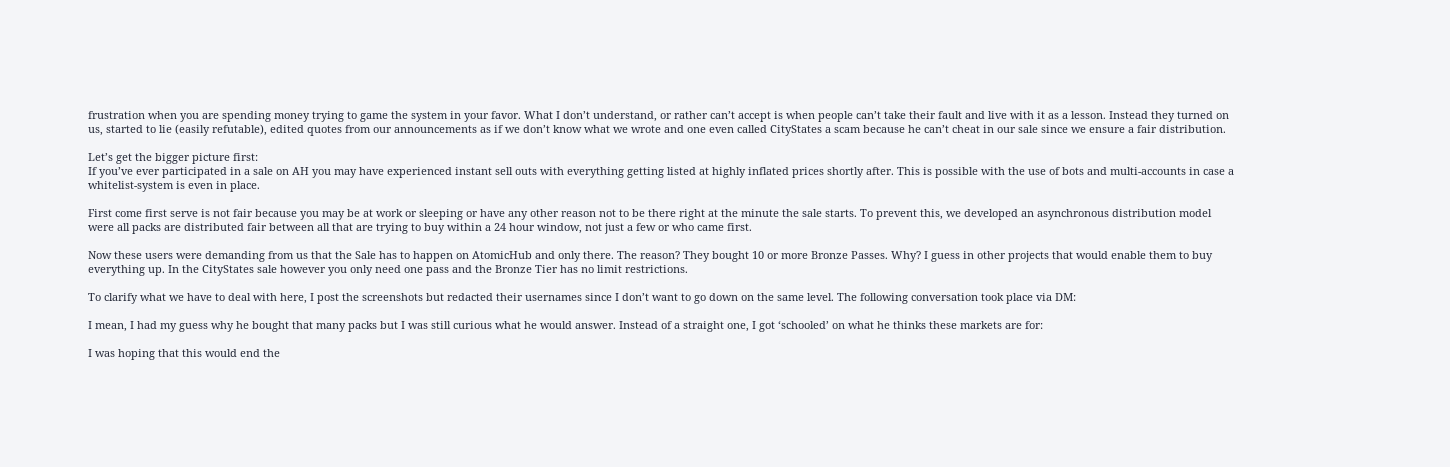frustration when you are spending money trying to game the system in your favor. What I don’t understand, or rather can’t accept is when people can’t take their fault and live with it as a lesson. Instead they turned on us, started to lie (easily refutable), edited quotes from our announcements as if we don’t know what we wrote and one even called CityStates a scam because he can’t cheat in our sale since we ensure a fair distribution.

Let’s get the bigger picture first:
If you’ve ever participated in a sale on AH you may have experienced instant sell outs with everything getting listed at highly inflated prices shortly after. This is possible with the use of bots and multi-accounts in case a whitelist-system is even in place.

First come first serve is not fair because you may be at work or sleeping or have any other reason not to be there right at the minute the sale starts. To prevent this, we developed an asynchronous distribution model were all packs are distributed fair between all that are trying to buy within a 24 hour window, not just a few or who came first.

Now these users were demanding from us that the Sale has to happen on AtomicHub and only there. The reason? They bought 10 or more Bronze Passes. Why? I guess in other projects that would enable them to buy everything up. In the CityStates sale however you only need one pass and the Bronze Tier has no limit restrictions.

To clarify what we have to deal with here, I post the screenshots but redacted their usernames since I don’t want to go down on the same level. The following conversation took place via DM:

I mean, I had my guess why he bought that many packs but I was still curious what he would answer. Instead of a straight one, I got ‘schooled’ on what he thinks these markets are for:

I was hoping that this would end the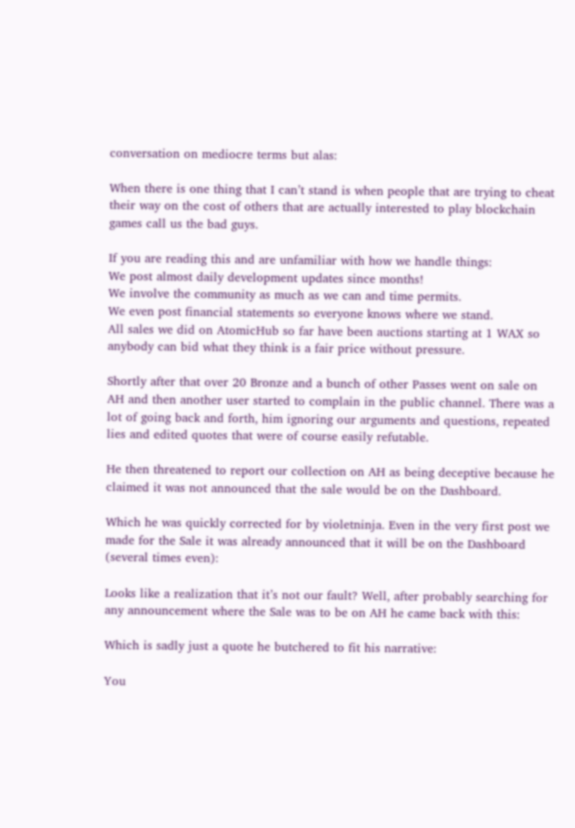conversation on mediocre terms but alas:

When there is one thing that I can’t stand is when people that are trying to cheat their way on the cost of others that are actually interested to play blockchain games call us the bad guys.

If you are reading this and are unfamiliar with how we handle things:
We post almost daily development updates since months!
We involve the community as much as we can and time permits.
We even post financial statements so everyone knows where we stand.
All sales we did on AtomicHub so far have been auctions starting at 1 WAX so anybody can bid what they think is a fair price without pressure.

Shortly after that over 20 Bronze and a bunch of other Passes went on sale on AH and then another user started to complain in the public channel. There was a lot of going back and forth, him ignoring our arguments and questions, repeated lies and edited quotes that were of course easily refutable.

He then threatened to report our collection on AH as being deceptive because he claimed it was not announced that the sale would be on the Dashboard.

Which he was quickly corrected for by violetninja. Even in the very first post we made for the Sale it was already announced that it will be on the Dashboard (several times even):

Looks like a realization that it’s not our fault? Well, after probably searching for any announcement where the Sale was to be on AH he came back with this:

Which is sadly just a quote he butchered to fit his narrative:

You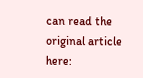can read the original article here: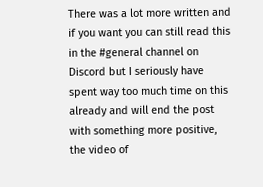There was a lot more written and if you want you can still read this in the #general channel on Discord but I seriously have spent way too much time on this already and will end the post with something more positive, the video of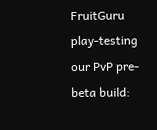FruitGuru play-testing our PvP pre-beta build: